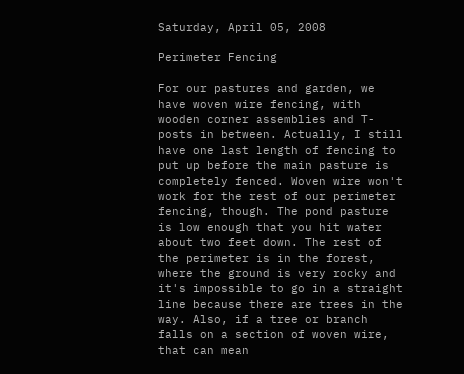Saturday, April 05, 2008

Perimeter Fencing

For our pastures and garden, we have woven wire fencing, with wooden corner assemblies and T-posts in between. Actually, I still have one last length of fencing to put up before the main pasture is completely fenced. Woven wire won't work for the rest of our perimeter fencing, though. The pond pasture is low enough that you hit water about two feet down. The rest of the perimeter is in the forest, where the ground is very rocky and it's impossible to go in a straight line because there are trees in the way. Also, if a tree or branch falls on a section of woven wire, that can mean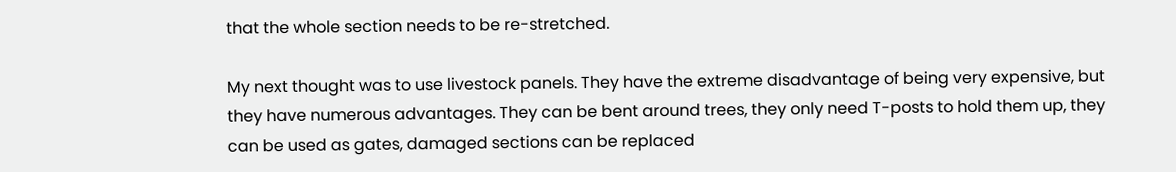that the whole section needs to be re-stretched.

My next thought was to use livestock panels. They have the extreme disadvantage of being very expensive, but they have numerous advantages. They can be bent around trees, they only need T-posts to hold them up, they can be used as gates, damaged sections can be replaced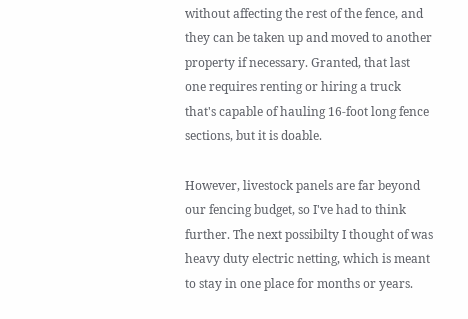without affecting the rest of the fence, and they can be taken up and moved to another property if necessary. Granted, that last one requires renting or hiring a truck that's capable of hauling 16-foot long fence sections, but it is doable.

However, livestock panels are far beyond our fencing budget, so I've had to think further. The next possibilty I thought of was heavy duty electric netting, which is meant to stay in one place for months or years.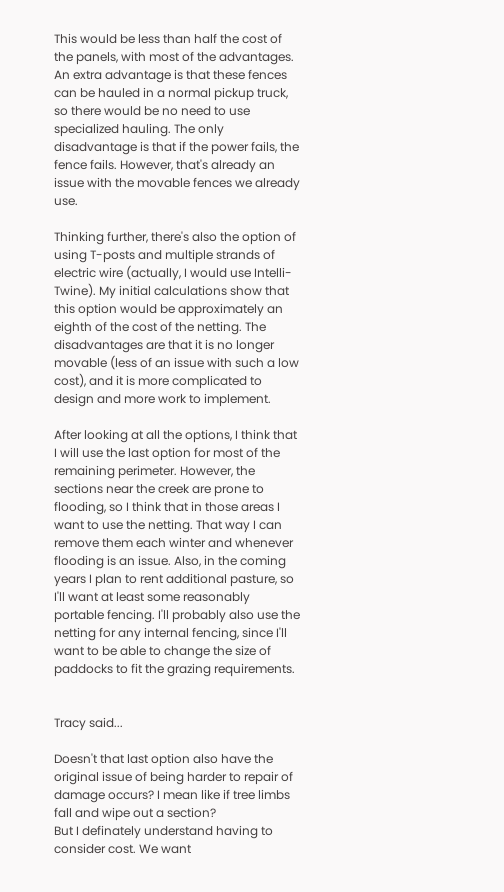This would be less than half the cost of the panels, with most of the advantages. An extra advantage is that these fences can be hauled in a normal pickup truck, so there would be no need to use specialized hauling. The only disadvantage is that if the power fails, the fence fails. However, that's already an issue with the movable fences we already use.

Thinking further, there's also the option of using T-posts and multiple strands of electric wire (actually, I would use Intelli-Twine). My initial calculations show that this option would be approximately an eighth of the cost of the netting. The disadvantages are that it is no longer movable (less of an issue with such a low cost), and it is more complicated to design and more work to implement.

After looking at all the options, I think that I will use the last option for most of the remaining perimeter. However, the sections near the creek are prone to flooding, so I think that in those areas I want to use the netting. That way I can remove them each winter and whenever flooding is an issue. Also, in the coming years I plan to rent additional pasture, so I'll want at least some reasonably portable fencing. I'll probably also use the netting for any internal fencing, since I'll want to be able to change the size of paddocks to fit the grazing requirements.


Tracy said...

Doesn't that last option also have the original issue of being harder to repair of damage occurs? I mean like if tree limbs fall and wipe out a section?
But I definately understand having to consider cost. We want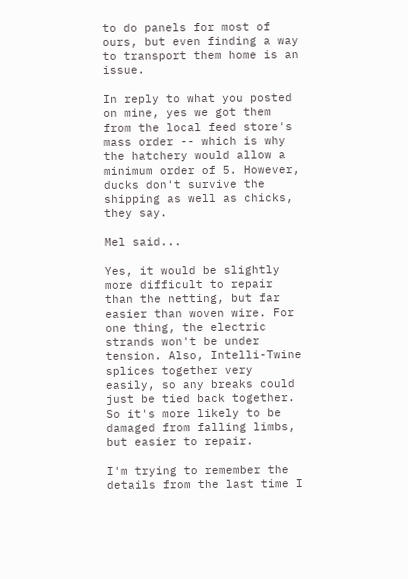to do panels for most of ours, but even finding a way to transport them home is an issue.

In reply to what you posted on mine, yes we got them from the local feed store's mass order -- which is why the hatchery would allow a minimum order of 5. However, ducks don't survive the shipping as well as chicks, they say.

Mel said...

Yes, it would be slightly more difficult to repair than the netting, but far easier than woven wire. For one thing, the electric strands won't be under tension. Also, Intelli-Twine splices together very easily, so any breaks could just be tied back together. So it's more likely to be damaged from falling limbs, but easier to repair.

I'm trying to remember the details from the last time I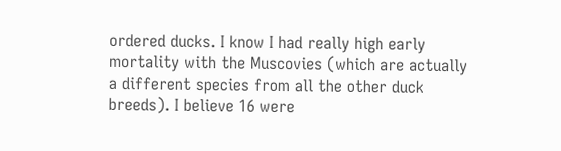ordered ducks. I know I had really high early mortality with the Muscovies (which are actually a different species from all the other duck breeds). I believe 16 were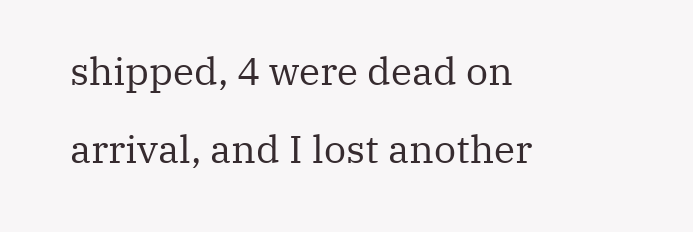shipped, 4 were dead on arrival, and I lost another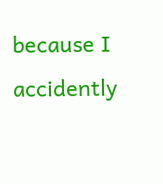because I accidently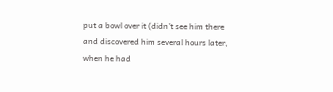put a bowl over it (didn't see him there and discovered him several hours later, when he had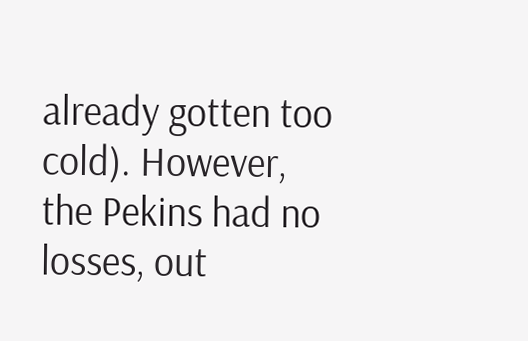already gotten too cold). However, the Pekins had no losses, out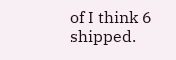of I think 6 shipped.